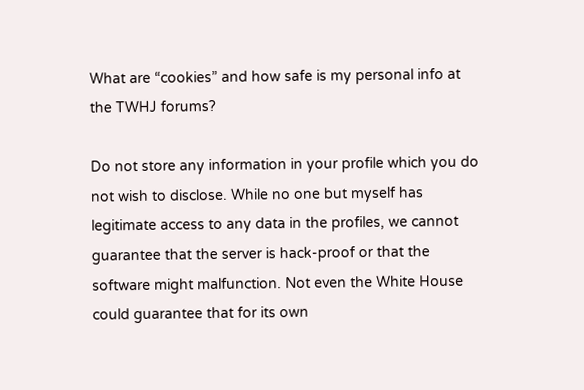What are “cookies” and how safe is my personal info at the TWHJ forums?

Do not store any information in your profile which you do not wish to disclose. While no one but myself has legitimate access to any data in the profiles, we cannot guarantee that the server is hack-proof or that the software might malfunction. Not even the White House could guarantee that for its own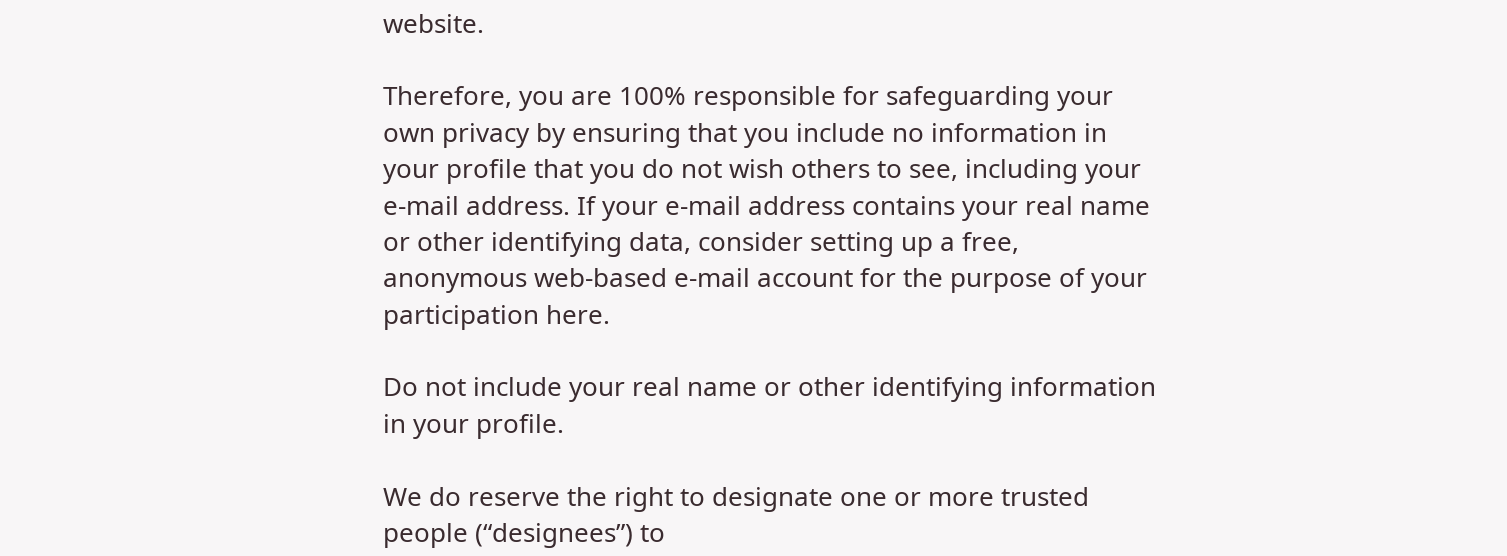website.

Therefore, you are 100% responsible for safeguarding your own privacy by ensuring that you include no information in your profile that you do not wish others to see, including your e-mail address. If your e-mail address contains your real name or other identifying data, consider setting up a free, anonymous web-based e-mail account for the purpose of your participation here.

Do not include your real name or other identifying information in your profile.

We do reserve the right to designate one or more trusted people (“designees”) to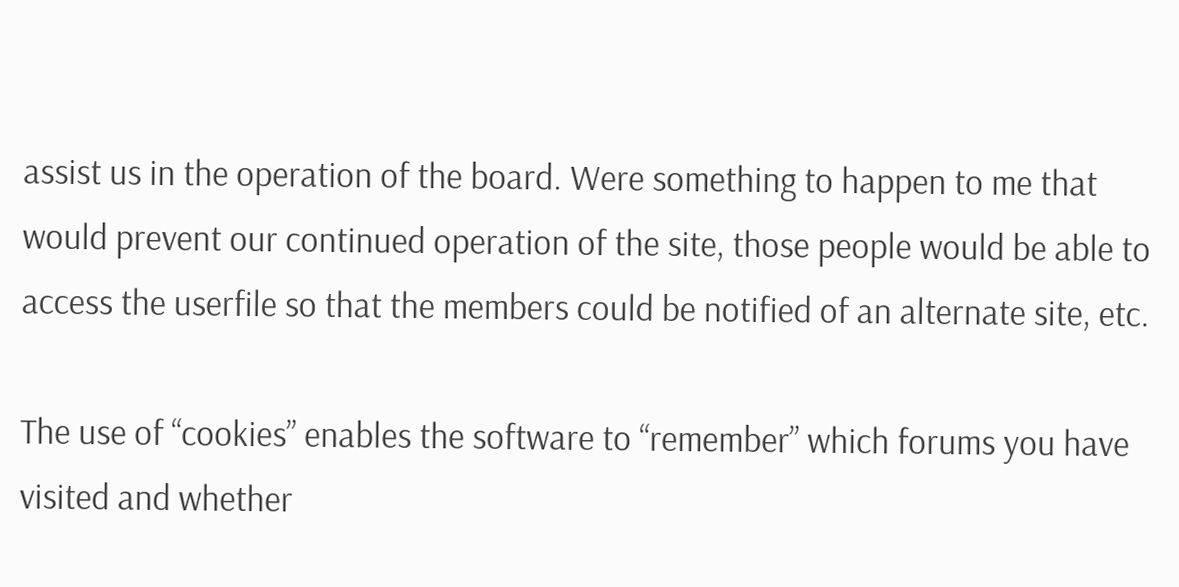assist us in the operation of the board. Were something to happen to me that would prevent our continued operation of the site, those people would be able to access the userfile so that the members could be notified of an alternate site, etc.

The use of “cookies” enables the software to “remember” which forums you have visited and whether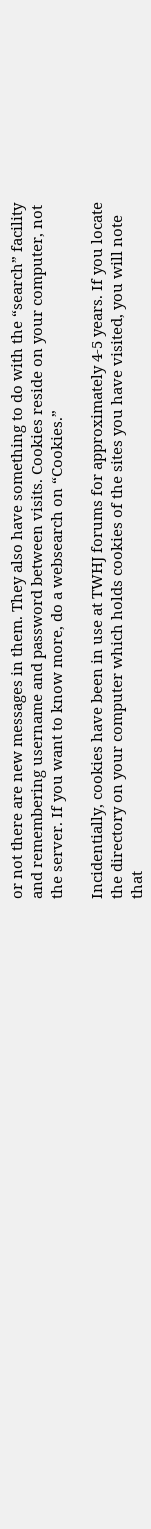or not there are new messages in them. They also have something to do with the “search” facility and remembering username and password between visits. Cookies reside on your computer, not the server. If you want to know more, do a websearch on “Cookies.”

Incidentially, cookies have been in use at TWHJ forums for approximately 4-5 years. If you locate the directory on your computer which holds cookies of the sites you have visited, you will note that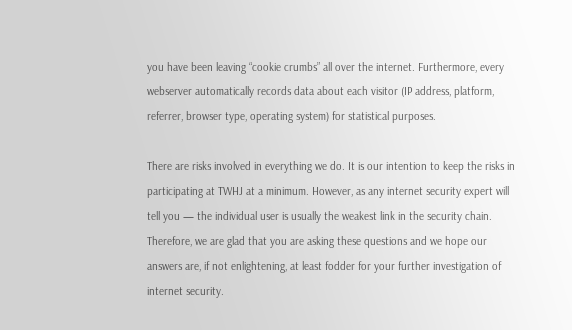you have been leaving “cookie crumbs” all over the internet. Furthermore, every webserver automatically records data about each visitor (IP address, platform, referrer, browser type, operating system) for statistical purposes.

There are risks involved in everything we do. It is our intention to keep the risks in participating at TWHJ at a minimum. However, as any internet security expert will tell you — the individual user is usually the weakest link in the security chain. Therefore, we are glad that you are asking these questions and we hope our answers are, if not enlightening, at least fodder for your further investigation of internet security.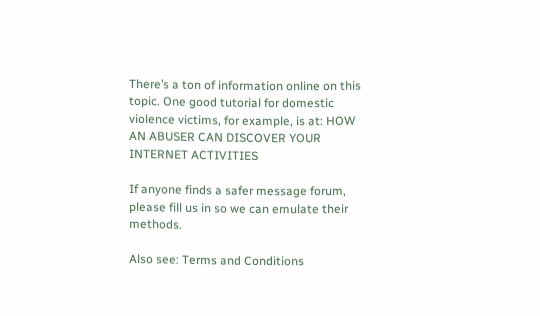There’s a ton of information online on this topic. One good tutorial for domestic violence victims, for example, is at: HOW AN ABUSER CAN DISCOVER YOUR INTERNET ACTIVITIES

If anyone finds a safer message forum, please fill us in so we can emulate their methods.

Also see: Terms and Conditions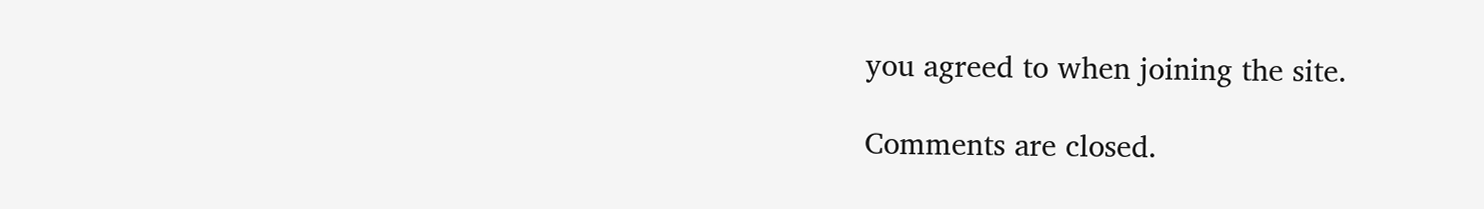you agreed to when joining the site.

Comments are closed.